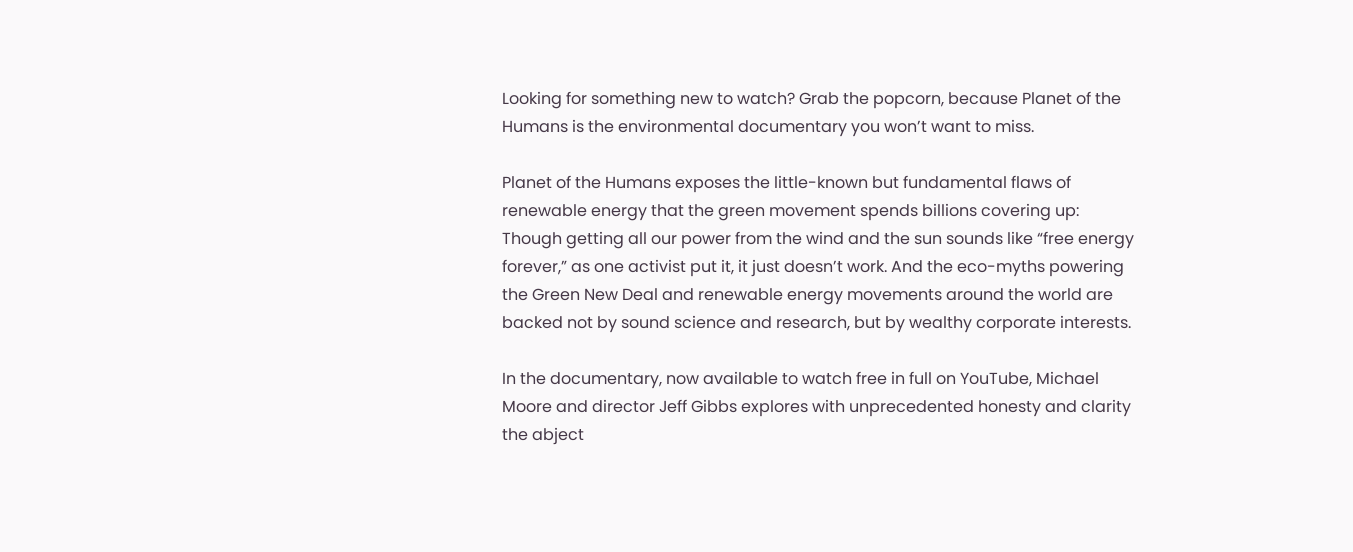Looking for something new to watch? Grab the popcorn, because Planet of the Humans is the environmental documentary you won’t want to miss.

Planet of the Humans exposes the little-known but fundamental flaws of renewable energy that the green movement spends billions covering up: Though getting all our power from the wind and the sun sounds like “free energy forever,” as one activist put it, it just doesn’t work. And the eco-myths powering the Green New Deal and renewable energy movements around the world are backed not by sound science and research, but by wealthy corporate interests.

In the documentary, now available to watch free in full on YouTube, Michael Moore and director Jeff Gibbs explores with unprecedented honesty and clarity the abject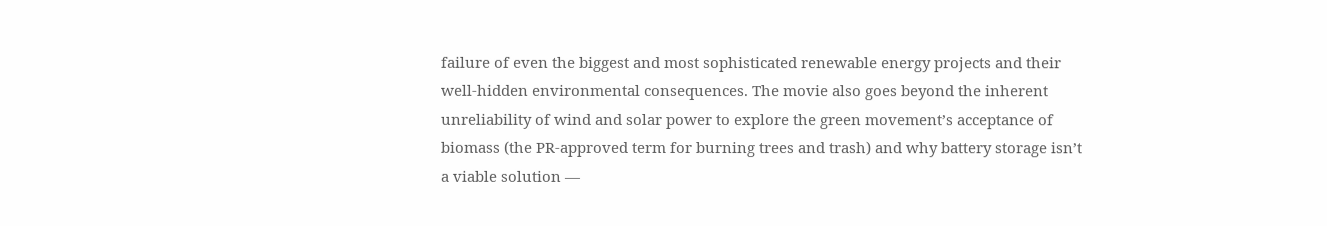failure of even the biggest and most sophisticated renewable energy projects and their well-hidden environmental consequences. The movie also goes beyond the inherent unreliability of wind and solar power to explore the green movement’s acceptance of biomass (the PR-approved term for burning trees and trash) and why battery storage isn’t a viable solution —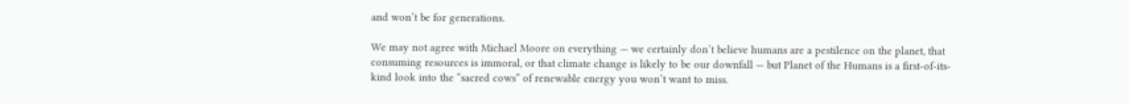and won’t be for generations.

We may not agree with Michael Moore on everything — we certainly don’t believe humans are a pestilence on the planet, that consuming resources is immoral, or that climate change is likely to be our downfall — but Planet of the Humans is a first-of-its-kind look into the “sacred cows” of renewable energy you won’t want to miss.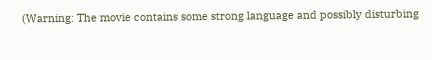(Warning: The movie contains some strong language and possibly disturbing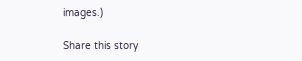images.)

Share this story